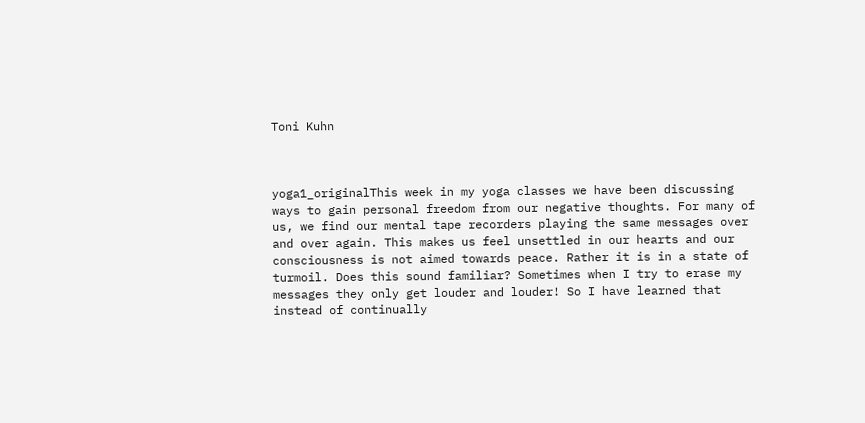Toni Kuhn



yoga1_originalThis week in my yoga classes we have been discussing ways to gain personal freedom from our negative thoughts. For many of us, we find our mental tape recorders playing the same messages over and over again. This makes us feel unsettled in our hearts and our consciousness is not aimed towards peace. Rather it is in a state of turmoil. Does this sound familiar? Sometimes when I try to erase my messages they only get louder and louder! So I have learned that instead of continually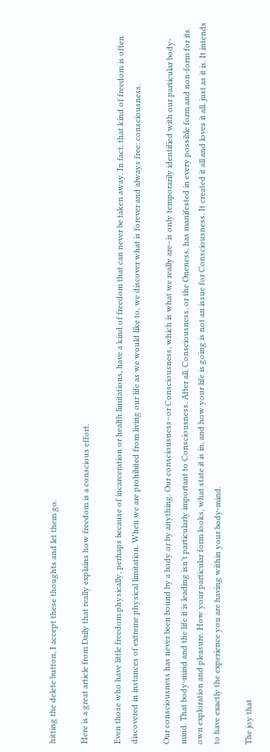hitting the delete button, I accept these thoughts and let them go.

Here is a great article from Daily that really explains how freedom is a conscious effort.

Even those who have little freedom physically, perhaps because of incarceration or health limitations, have a kind of freedom that can never be taken away. In fact, that kind of freedom is often discovered in instances of extreme physical limitation. When we are prohibited from living our life as we would like to, we discover what is forever and always free: consciousness.

Our consciousness has never been bound by a body or by anything. Our consciousness–or Consciousness, which is what we really are–is only temporarily identified with our particular body-mind. That body-mind and the life it is leading isn’t particularly important to Consciousness. After all, Consciousness, or the Oneness, has manifested in every possible form and non-form for its own exploration and pleasure. How your particular form looks, what state it is in, and how your life is going is not an issue for Consciousness. It created it all and loves it all, just as it is. It intends to have exactly the experience you are having within your body-mind.

The joy that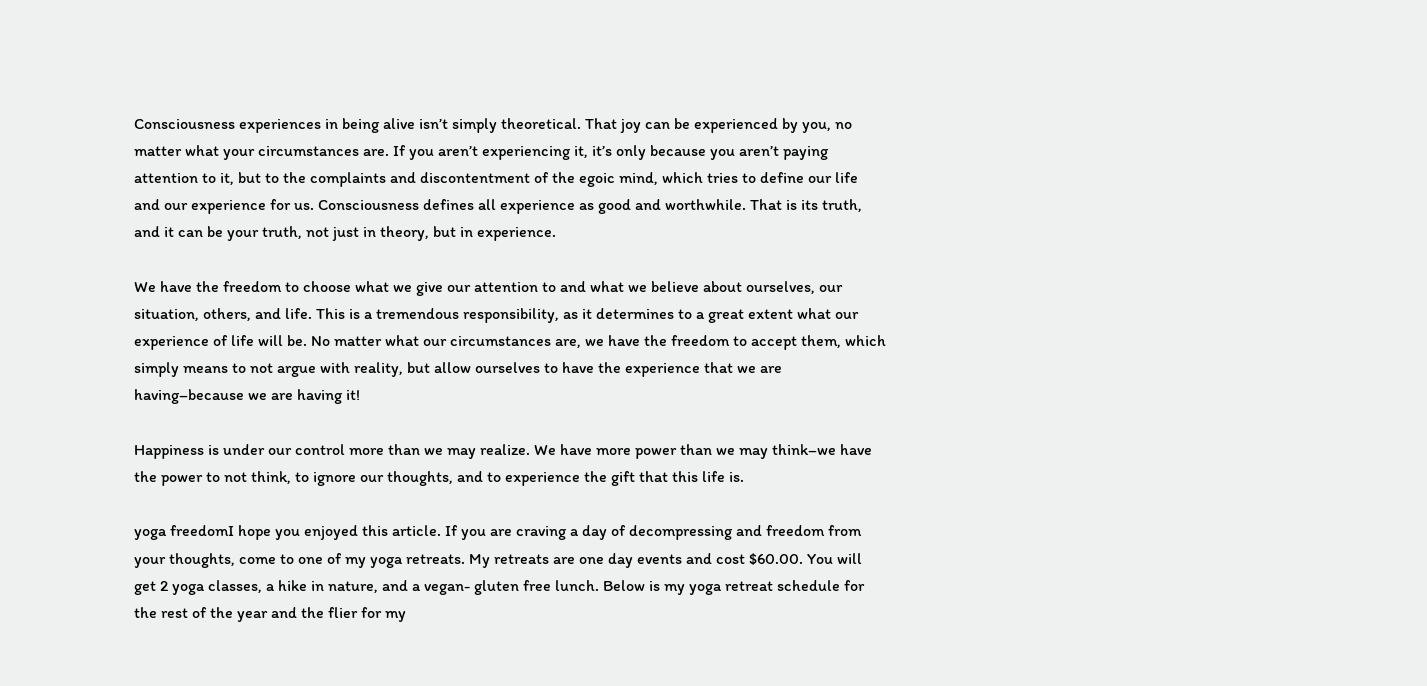Consciousness experiences in being alive isn’t simply theoretical. That joy can be experienced by you, no matter what your circumstances are. If you aren’t experiencing it, it’s only because you aren’t paying attention to it, but to the complaints and discontentment of the egoic mind, which tries to define our life and our experience for us. Consciousness defines all experience as good and worthwhile. That is its truth, and it can be your truth, not just in theory, but in experience.

We have the freedom to choose what we give our attention to and what we believe about ourselves, our situation, others, and life. This is a tremendous responsibility, as it determines to a great extent what our experience of life will be. No matter what our circumstances are, we have the freedom to accept them, which simply means to not argue with reality, but allow ourselves to have the experience that we are having–because we are having it!

Happiness is under our control more than we may realize. We have more power than we may think–we have the power to not think, to ignore our thoughts, and to experience the gift that this life is.

yoga freedomI hope you enjoyed this article. If you are craving a day of decompressing and freedom from your thoughts, come to one of my yoga retreats. My retreats are one day events and cost $60.00. You will get 2 yoga classes, a hike in nature, and a vegan- gluten free lunch. Below is my yoga retreat schedule for the rest of the year and the flier for my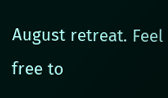August retreat. Feel free to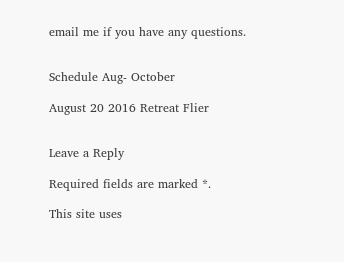email me if you have any questions.


Schedule Aug- October

August 20 2016 Retreat Flier


Leave a Reply

Required fields are marked *.

This site uses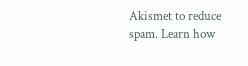Akismet to reduce spam. Learn how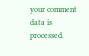your comment data is processed.